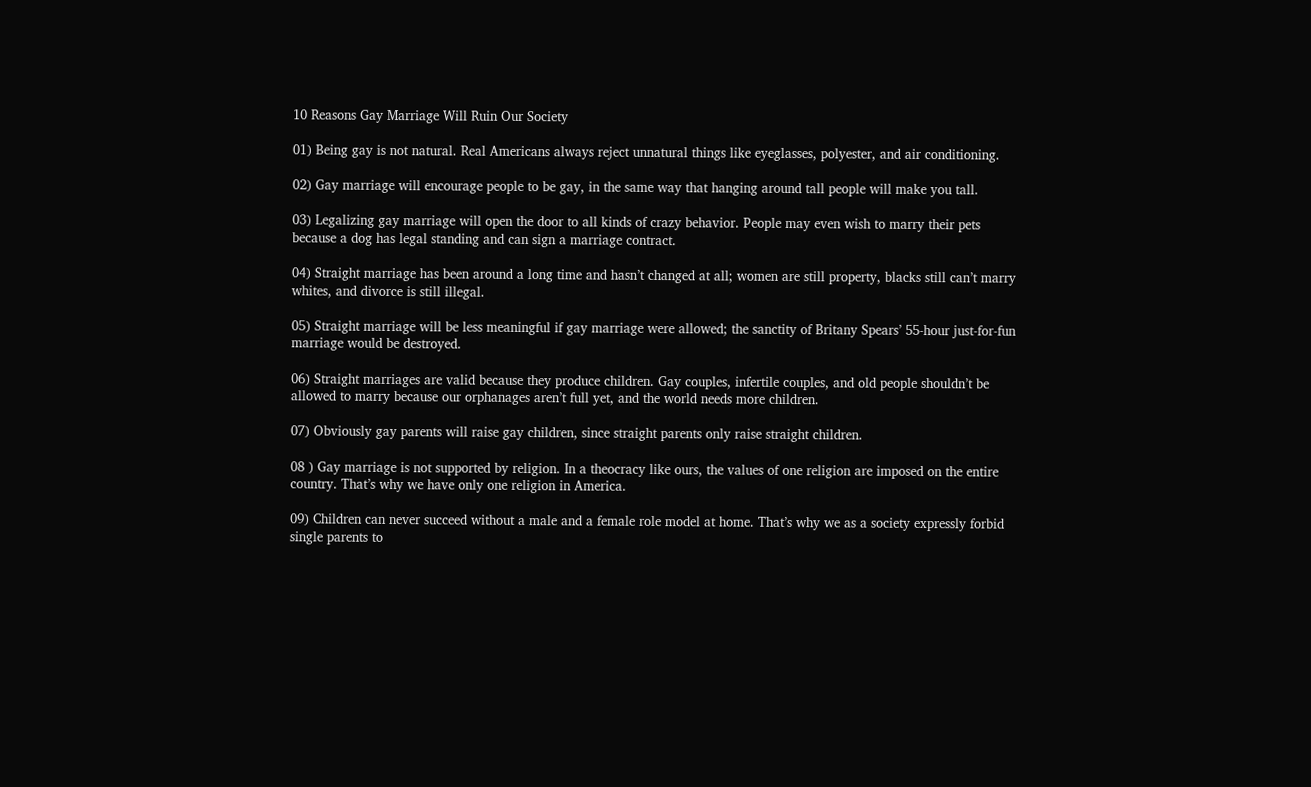10 Reasons Gay Marriage Will Ruin Our Society

01) Being gay is not natural. Real Americans always reject unnatural things like eyeglasses, polyester, and air conditioning.

02) Gay marriage will encourage people to be gay, in the same way that hanging around tall people will make you tall.

03) Legalizing gay marriage will open the door to all kinds of crazy behavior. People may even wish to marry their pets because a dog has legal standing and can sign a marriage contract.

04) Straight marriage has been around a long time and hasn’t changed at all; women are still property, blacks still can’t marry whites, and divorce is still illegal.

05) Straight marriage will be less meaningful if gay marriage were allowed; the sanctity of Britany Spears’ 55-hour just-for-fun marriage would be destroyed.

06) Straight marriages are valid because they produce children. Gay couples, infertile couples, and old people shouldn’t be allowed to marry because our orphanages aren’t full yet, and the world needs more children.

07) Obviously gay parents will raise gay children, since straight parents only raise straight children.

08 ) Gay marriage is not supported by religion. In a theocracy like ours, the values of one religion are imposed on the entire country. That’s why we have only one religion in America.

09) Children can never succeed without a male and a female role model at home. That’s why we as a society expressly forbid single parents to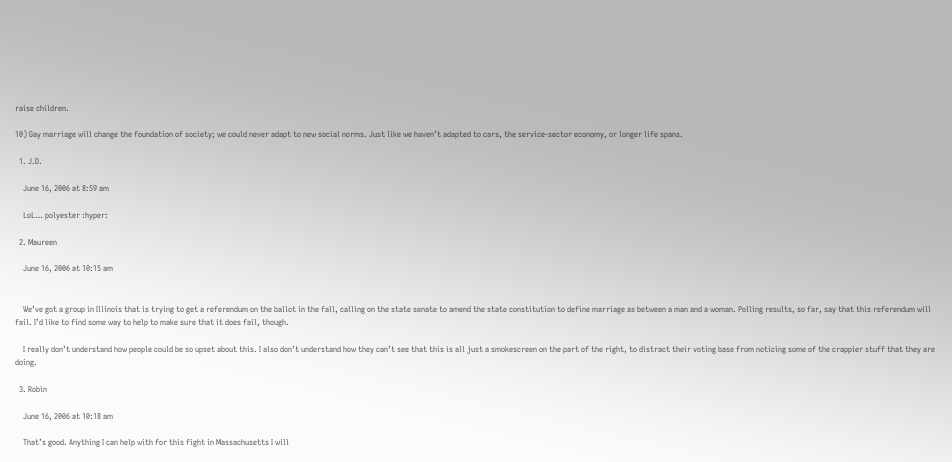raise children.

10) Gay marriage will change the foundation of society; we could never adapt to new social norms. Just like we haven’t adapted to cars, the service-sector economy, or longer life spans.

  1. J.D.

    June 16, 2006 at 8:59 am

    LoL… polyester :hyper:

  2. Maureen

    June 16, 2006 at 10:15 am


    We’ve got a group in Illinois that is trying to get a referendum on the ballot in the fall, calling on the state senate to amend the state constitution to define marriage as between a man and a woman. Polling results, so far, say that this referendum will fail. I’d like to find some way to help to make sure that it does fail, though.

    I really don’t understand how people could be so upset about this. I also don’t understand how they can’t see that this is all just a smokescreen on the part of the right, to distract their voting base from noticing some of the crappier stuff that they are doing.

  3. Robin

    June 16, 2006 at 10:18 am

    That’s good. Anything I can help with for this fight in Massachusetts I will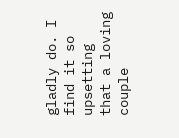gladly do. I find it so upsetting that a loving couple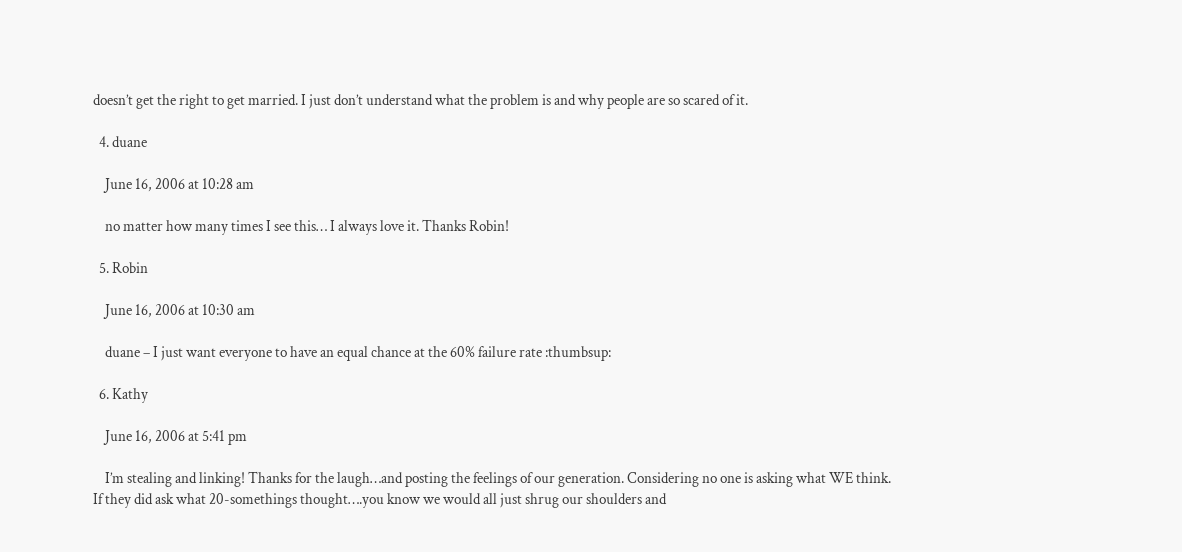doesn’t get the right to get married. I just don’t understand what the problem is and why people are so scared of it.

  4. duane

    June 16, 2006 at 10:28 am

    no matter how many times I see this… I always love it. Thanks Robin!

  5. Robin

    June 16, 2006 at 10:30 am

    duane – I just want everyone to have an equal chance at the 60% failure rate :thumbsup:

  6. Kathy

    June 16, 2006 at 5:41 pm

    I’m stealing and linking! Thanks for the laugh…and posting the feelings of our generation. Considering no one is asking what WE think. If they did ask what 20-somethings thought….you know we would all just shrug our shoulders and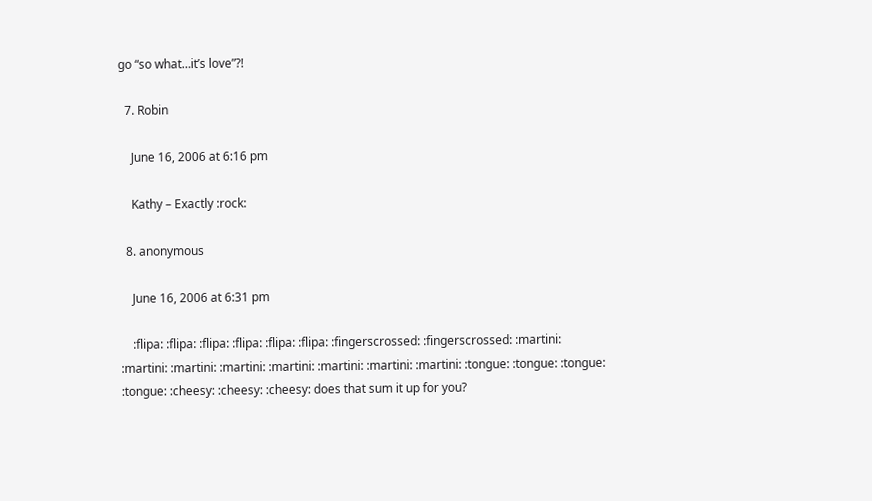go “so what…it’s love”?!

  7. Robin

    June 16, 2006 at 6:16 pm

    Kathy – Exactly :rock:

  8. anonymous

    June 16, 2006 at 6:31 pm

    :flipa: :flipa: :flipa: :flipa: :flipa: :flipa: :fingerscrossed: :fingerscrossed: :martini: :martini: :martini: :martini: :martini: :martini: :martini: :martini: :tongue: :tongue: :tongue: :tongue: :cheesy: :cheesy: :cheesy: does that sum it up for you?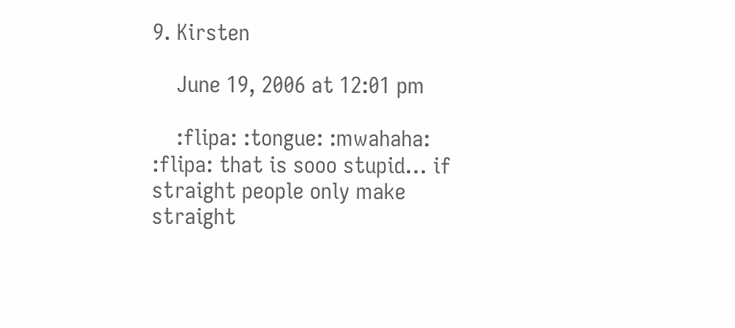9. Kirsten

    June 19, 2006 at 12:01 pm

    :flipa: :tongue: :mwahaha: :flipa: that is sooo stupid… if straight people only make straight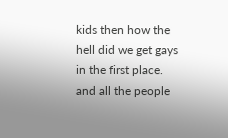kids then how the hell did we get gays in the first place. and all the people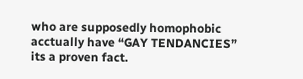who are supposedly homophobic acctually have “GAY TENDANCIES” its a proven fact.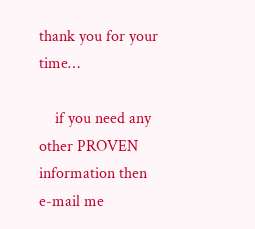thank you for your time…

    if you need any other PROVEN information then e-mail me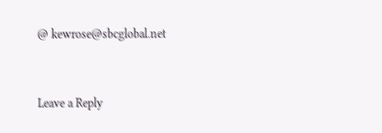@ kewrose@sbcglobal.net



Leave a Reply